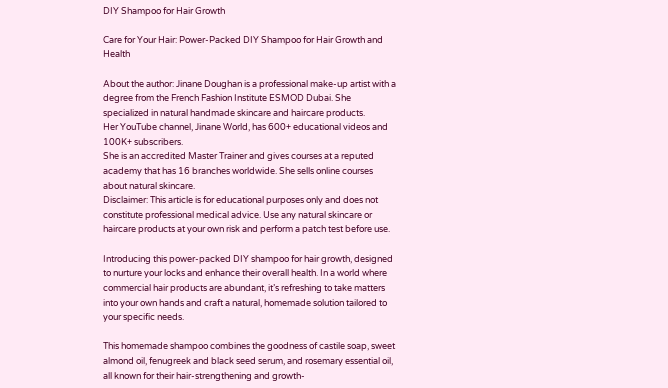DIY Shampoo for Hair Growth

Care for Your Hair: Power-Packed DIY Shampoo for Hair Growth and Health

About the author: Jinane Doughan is a professional make-up artist with a degree from the French Fashion Institute ESMOD Dubai. She specialized in natural handmade skincare and haircare products.
Her YouTube channel, Jinane World, has 600+ educational videos and 100K+ subscribers.
She is an accredited Master Trainer and gives courses at a reputed academy that has 16 branches worldwide. She sells online courses about natural skincare.
Disclaimer: This article is for educational purposes only and does not constitute professional medical advice. Use any natural skincare or haircare products at your own risk and perform a patch test before use.

Introducing this power-packed DIY shampoo for hair growth, designed to nurture your locks and enhance their overall health. In a world where commercial hair products are abundant, it’s refreshing to take matters into your own hands and craft a natural, homemade solution tailored to your specific needs.

This homemade shampoo combines the goodness of castile soap, sweet almond oil, fenugreek and black seed serum, and rosemary essential oil, all known for their hair-strengthening and growth-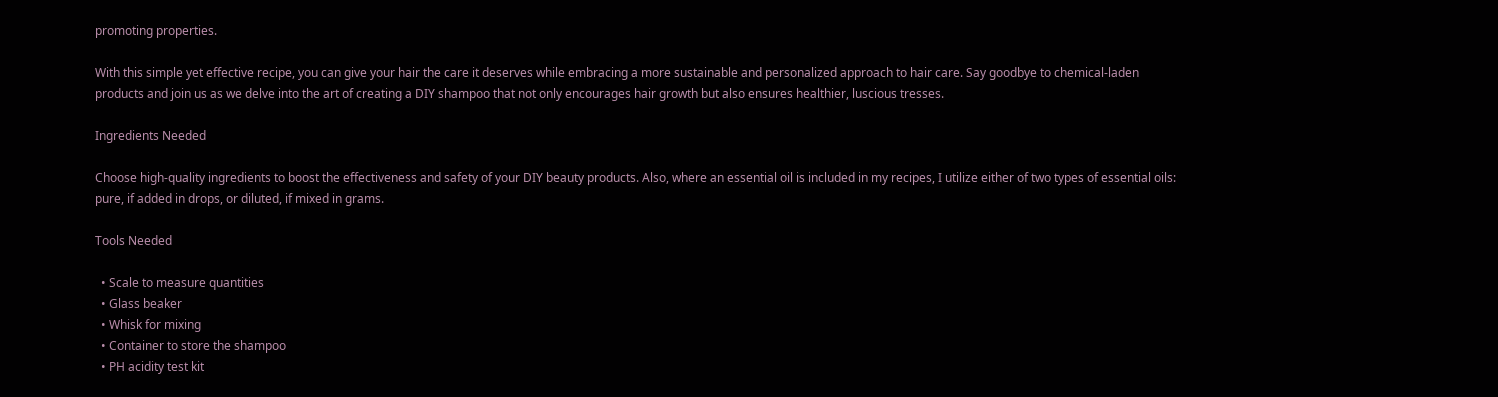promoting properties.

With this simple yet effective recipe, you can give your hair the care it deserves while embracing a more sustainable and personalized approach to hair care. Say goodbye to chemical-laden products and join us as we delve into the art of creating a DIY shampoo that not only encourages hair growth but also ensures healthier, luscious tresses.

Ingredients Needed

Choose high-quality ingredients to boost the effectiveness and safety of your DIY beauty products. Also, where an essential oil is included in my recipes, I utilize either of two types of essential oils: pure, if added in drops, or diluted, if mixed in grams.

Tools Needed

  • Scale to measure quantities
  • Glass beaker
  • Whisk for mixing
  • Container to store the shampoo
  • PH acidity test kit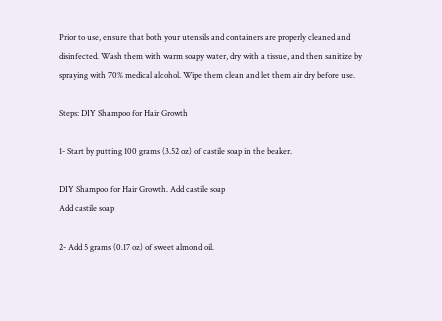Prior to use, ensure that both your utensils and containers are properly cleaned and disinfected. Wash them with warm soapy water, dry with a tissue, and then sanitize by spraying with 70% medical alcohol. Wipe them clean and let them air dry before use.

Steps: DIY Shampoo for Hair Growth

1- Start by putting 100 grams (3.52 oz) of castile soap in the beaker.

DIY Shampoo for Hair Growth. Add castile soap
Add castile soap

2- Add 5 grams (0.17 oz) of sweet almond oil.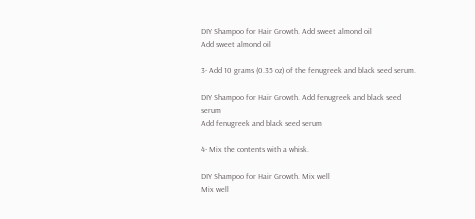DIY Shampoo for Hair Growth. Add sweet almond oil
Add sweet almond oil

3- Add 10 grams (0.35 oz) of the fenugreek and black seed serum.

DIY Shampoo for Hair Growth. Add fenugreek and black seed serum
Add fenugreek and black seed serum

4- Mix the contents with a whisk.

DIY Shampoo for Hair Growth. Mix well
Mix well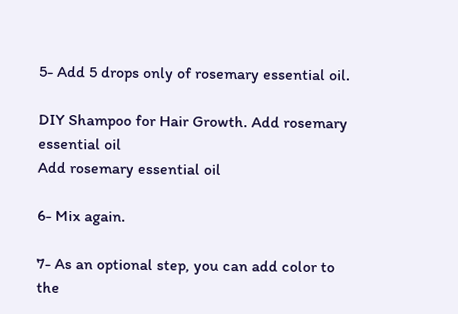5- Add 5 drops only of rosemary essential oil.

DIY Shampoo for Hair Growth. Add rosemary essential oil
Add rosemary essential oil

6- Mix again.

7- As an optional step, you can add color to the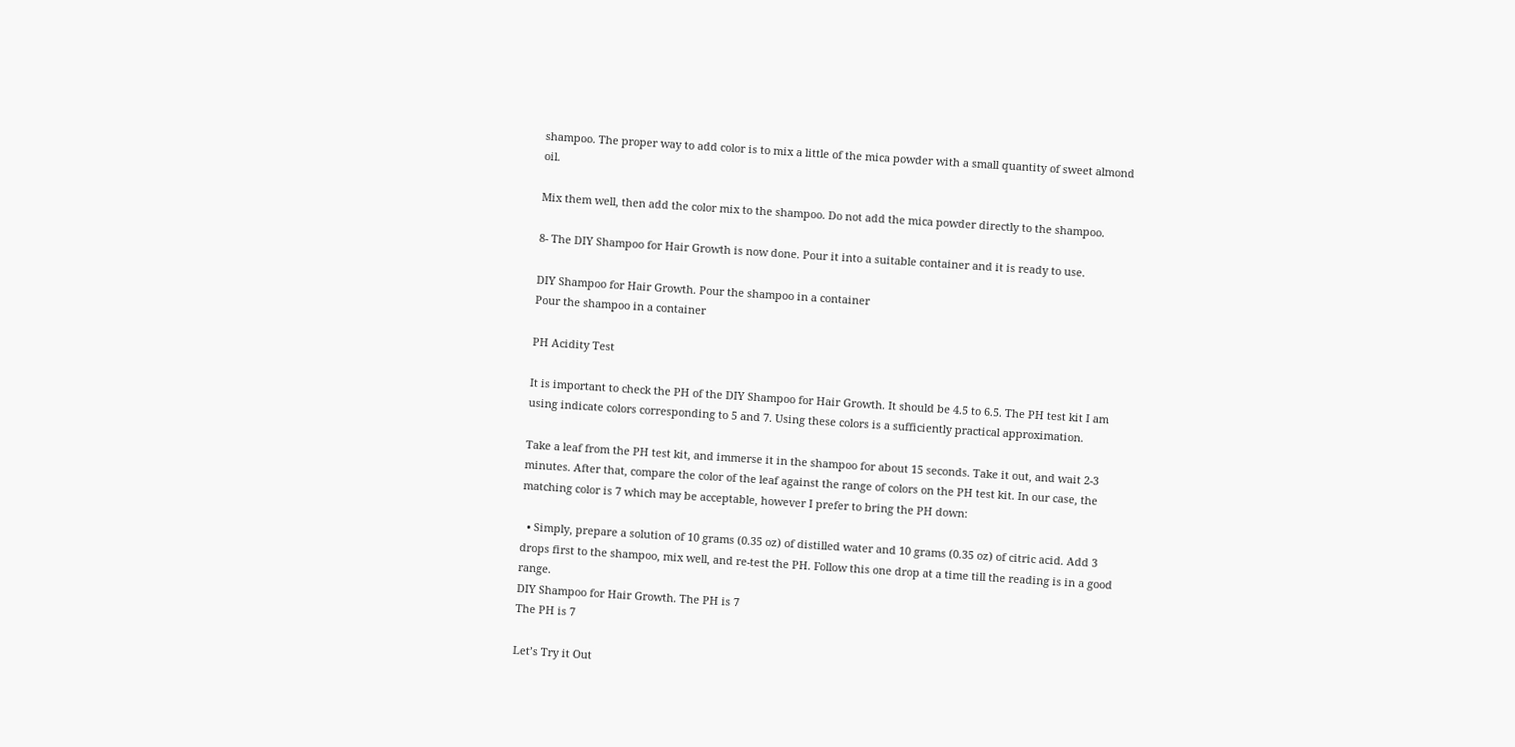shampoo. The proper way to add color is to mix a little of the mica powder with a small quantity of sweet almond oil.

Mix them well, then add the color mix to the shampoo. Do not add the mica powder directly to the shampoo.

8- The DIY Shampoo for Hair Growth is now done. Pour it into a suitable container and it is ready to use.

DIY Shampoo for Hair Growth. Pour the shampoo in a container
Pour the shampoo in a container

PH Acidity Test

It is important to check the PH of the DIY Shampoo for Hair Growth. It should be 4.5 to 6.5. The PH test kit I am using indicate colors corresponding to 5 and 7. Using these colors is a sufficiently practical approximation.

Take a leaf from the PH test kit, and immerse it in the shampoo for about 15 seconds. Take it out, and wait 2-3 minutes. After that, compare the color of the leaf against the range of colors on the PH test kit. In our case, the matching color is 7 which may be acceptable, however I prefer to bring the PH down:

  • Simply, prepare a solution of 10 grams (0.35 oz) of distilled water and 10 grams (0.35 oz) of citric acid. Add 3 drops first to the shampoo, mix well, and re-test the PH. Follow this one drop at a time till the reading is in a good range.
DIY Shampoo for Hair Growth. The PH is 7
The PH is 7

Let’s Try it Out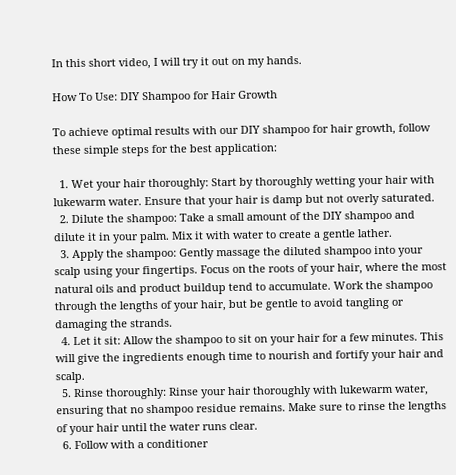In this short video, I will try it out on my hands.

How To Use: DIY Shampoo for Hair Growth

To achieve optimal results with our DIY shampoo for hair growth, follow these simple steps for the best application:

  1. Wet your hair thoroughly: Start by thoroughly wetting your hair with lukewarm water. Ensure that your hair is damp but not overly saturated.
  2. Dilute the shampoo: Take a small amount of the DIY shampoo and dilute it in your palm. Mix it with water to create a gentle lather.
  3. Apply the shampoo: Gently massage the diluted shampoo into your scalp using your fingertips. Focus on the roots of your hair, where the most natural oils and product buildup tend to accumulate. Work the shampoo through the lengths of your hair, but be gentle to avoid tangling or damaging the strands.
  4. Let it sit: Allow the shampoo to sit on your hair for a few minutes. This will give the ingredients enough time to nourish and fortify your hair and scalp.
  5. Rinse thoroughly: Rinse your hair thoroughly with lukewarm water, ensuring that no shampoo residue remains. Make sure to rinse the lengths of your hair until the water runs clear.
  6. Follow with a conditioner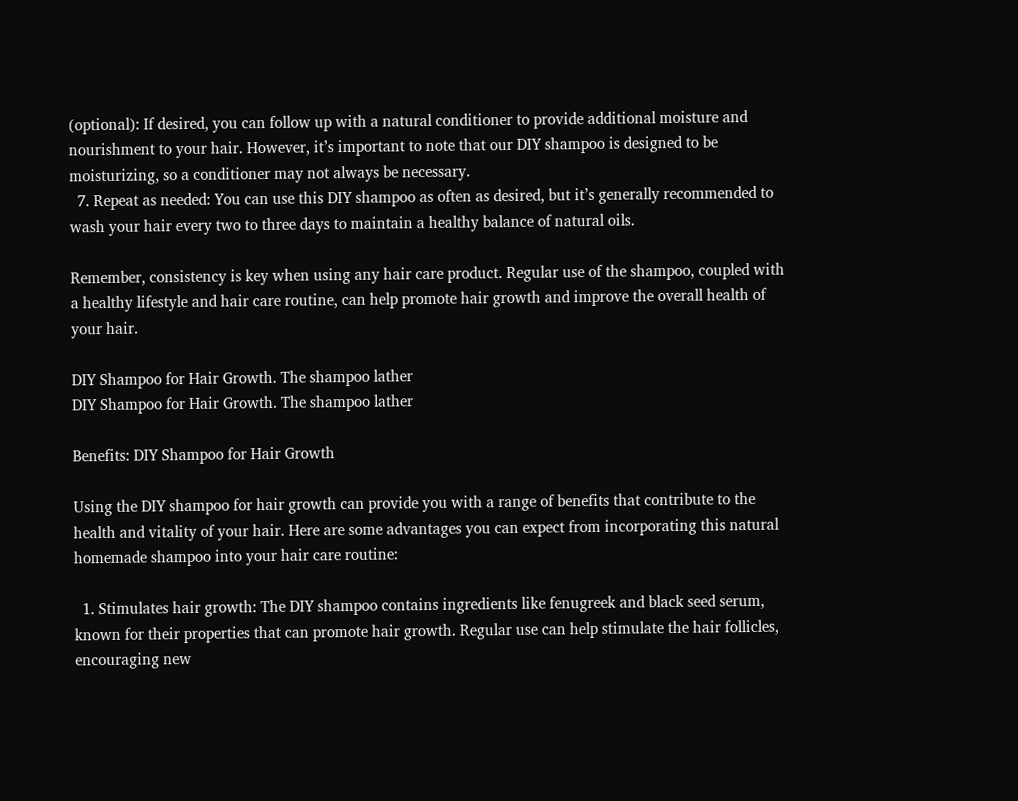(optional): If desired, you can follow up with a natural conditioner to provide additional moisture and nourishment to your hair. However, it’s important to note that our DIY shampoo is designed to be moisturizing, so a conditioner may not always be necessary.
  7. Repeat as needed: You can use this DIY shampoo as often as desired, but it’s generally recommended to wash your hair every two to three days to maintain a healthy balance of natural oils.

Remember, consistency is key when using any hair care product. Regular use of the shampoo, coupled with a healthy lifestyle and hair care routine, can help promote hair growth and improve the overall health of your hair.

DIY Shampoo for Hair Growth. The shampoo lather
DIY Shampoo for Hair Growth. The shampoo lather

Benefits: DIY Shampoo for Hair Growth

Using the DIY shampoo for hair growth can provide you with a range of benefits that contribute to the health and vitality of your hair. Here are some advantages you can expect from incorporating this natural homemade shampoo into your hair care routine:

  1. Stimulates hair growth: The DIY shampoo contains ingredients like fenugreek and black seed serum, known for their properties that can promote hair growth. Regular use can help stimulate the hair follicles, encouraging new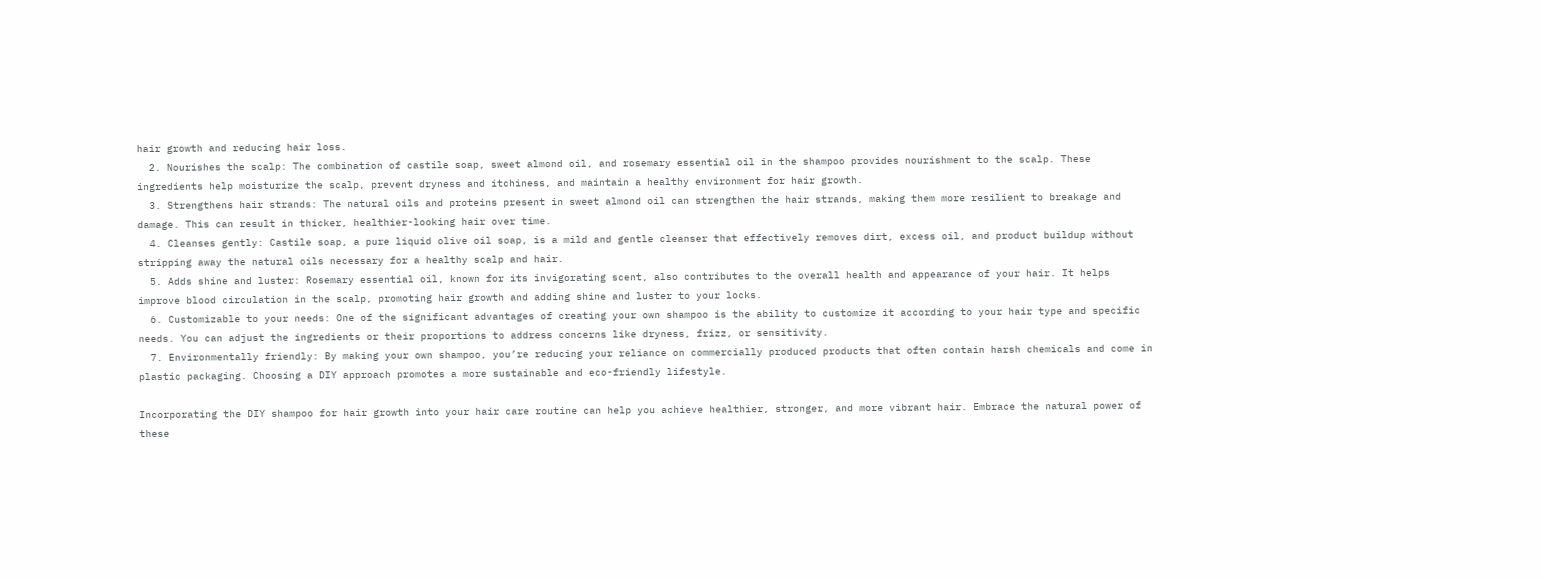hair growth and reducing hair loss.
  2. Nourishes the scalp: The combination of castile soap, sweet almond oil, and rosemary essential oil in the shampoo provides nourishment to the scalp. These ingredients help moisturize the scalp, prevent dryness and itchiness, and maintain a healthy environment for hair growth.
  3. Strengthens hair strands: The natural oils and proteins present in sweet almond oil can strengthen the hair strands, making them more resilient to breakage and damage. This can result in thicker, healthier-looking hair over time.
  4. Cleanses gently: Castile soap, a pure liquid olive oil soap, is a mild and gentle cleanser that effectively removes dirt, excess oil, and product buildup without stripping away the natural oils necessary for a healthy scalp and hair.
  5. Adds shine and luster: Rosemary essential oil, known for its invigorating scent, also contributes to the overall health and appearance of your hair. It helps improve blood circulation in the scalp, promoting hair growth and adding shine and luster to your locks.
  6. Customizable to your needs: One of the significant advantages of creating your own shampoo is the ability to customize it according to your hair type and specific needs. You can adjust the ingredients or their proportions to address concerns like dryness, frizz, or sensitivity.
  7. Environmentally friendly: By making your own shampoo, you’re reducing your reliance on commercially produced products that often contain harsh chemicals and come in plastic packaging. Choosing a DIY approach promotes a more sustainable and eco-friendly lifestyle.

Incorporating the DIY shampoo for hair growth into your hair care routine can help you achieve healthier, stronger, and more vibrant hair. Embrace the natural power of these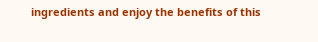ingredients and enjoy the benefits of this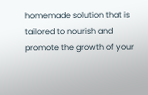homemade solution that is tailored to nourish and promote the growth of your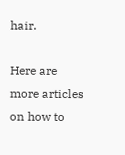hair.

Here are more articles on how to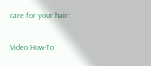care for your hair:

Video How-To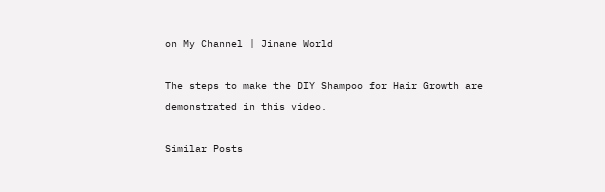on My Channel | Jinane World

The steps to make the DIY Shampoo for Hair Growth are demonstrated in this video.

Similar Posts